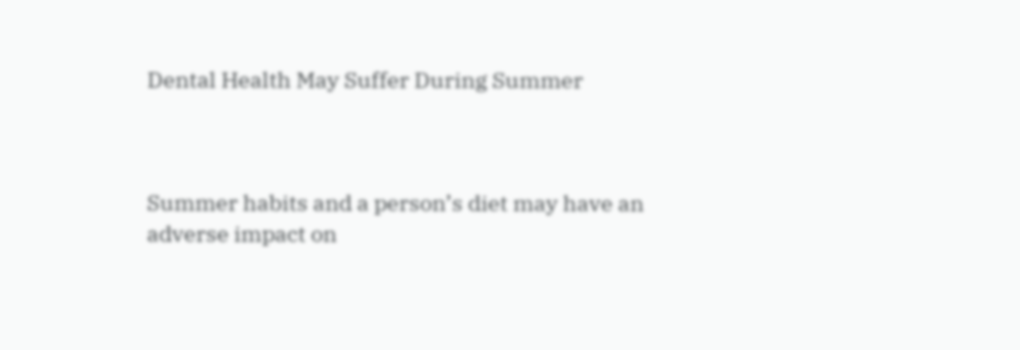Dental Health May Suffer During Summer



Summer habits and a person’s diet may have an adverse impact on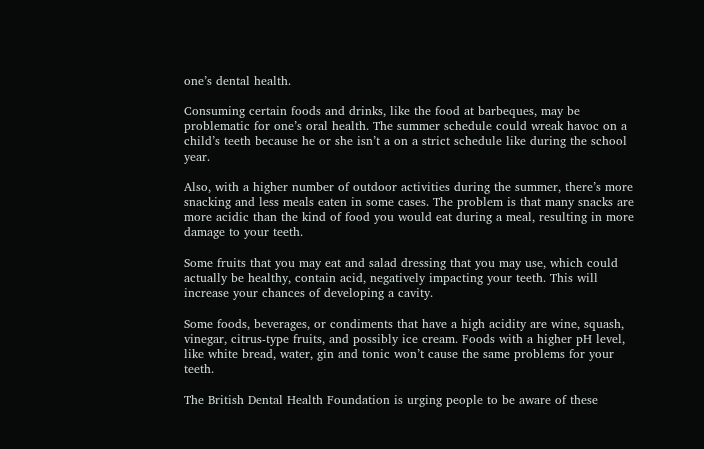one’s dental health.

Consuming certain foods and drinks, like the food at barbeques, may be problematic for one’s oral health. The summer schedule could wreak havoc on a child’s teeth because he or she isn’t a on a strict schedule like during the school year.

Also, with a higher number of outdoor activities during the summer, there’s more snacking and less meals eaten in some cases. The problem is that many snacks are more acidic than the kind of food you would eat during a meal, resulting in more damage to your teeth.

Some fruits that you may eat and salad dressing that you may use, which could actually be healthy, contain acid, negatively impacting your teeth. This will increase your chances of developing a cavity.

Some foods, beverages, or condiments that have a high acidity are wine, squash, vinegar, citrus-type fruits, and possibly ice cream. Foods with a higher pH level, like white bread, water, gin and tonic won’t cause the same problems for your teeth.

The British Dental Health Foundation is urging people to be aware of these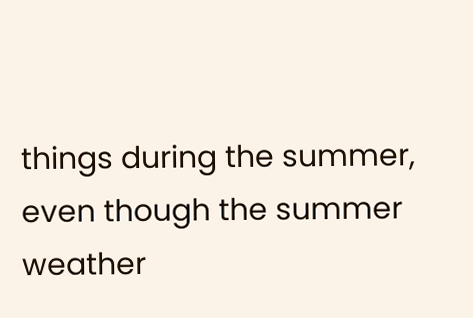things during the summer, even though the summer weather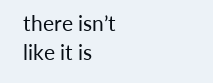there isn’t like it is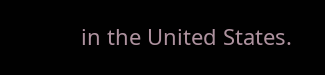in the United States.